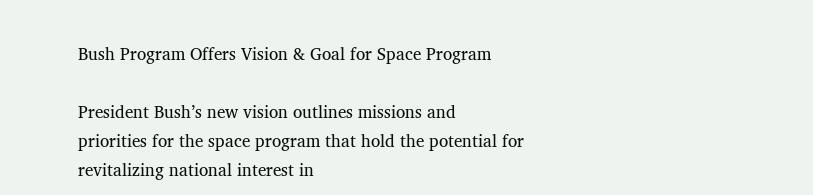Bush Program Offers Vision & Goal for Space Program

President Bush’s new vision outlines missions and priorities for the space program that hold the potential for revitalizing national interest in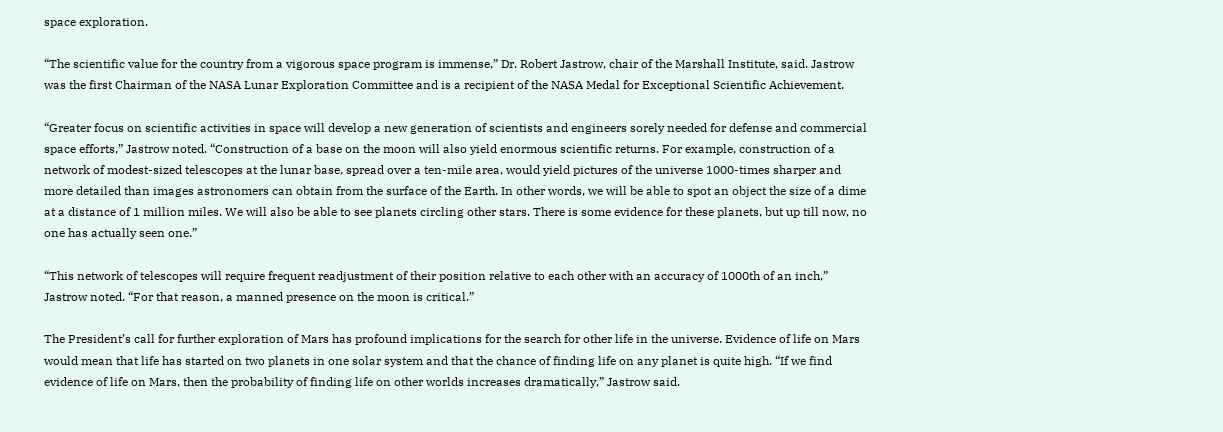space exploration.

“The scientific value for the country from a vigorous space program is immense,” Dr. Robert Jastrow, chair of the Marshall Institute, said. Jastrow was the first Chairman of the NASA Lunar Exploration Committee and is a recipient of the NASA Medal for Exceptional Scientific Achievement.

“Greater focus on scientific activities in space will develop a new generation of scientists and engineers sorely needed for defense and commercial space efforts,” Jastrow noted. “Construction of a base on the moon will also yield enormous scientific returns. For example, construction of a network of modest-sized telescopes at the lunar base, spread over a ten-mile area, would yield pictures of the universe 1000-times sharper and more detailed than images astronomers can obtain from the surface of the Earth. In other words, we will be able to spot an object the size of a dime at a distance of 1 million miles. We will also be able to see planets circling other stars. There is some evidence for these planets, but up till now, no one has actually seen one.”

“This network of telescopes will require frequent readjustment of their position relative to each other with an accuracy of 1000th of an inch,” Jastrow noted. “For that reason, a manned presence on the moon is critical.”

The President’s call for further exploration of Mars has profound implications for the search for other life in the universe. Evidence of life on Mars would mean that life has started on two planets in one solar system and that the chance of finding life on any planet is quite high. “If we find evidence of life on Mars, then the probability of finding life on other worlds increases dramatically,” Jastrow said.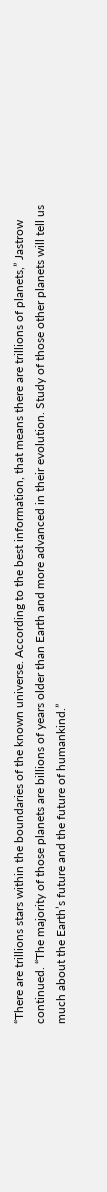“There are trillions stars within the boundaries of the known universe. According to the best information, that means there are trillions of planets,” Jastrow continued. “The majority of those planets are billions of years older than Earth and more advanced in their evolution. Study of those other planets will tell us much about the Earth’s future and the future of humankind.”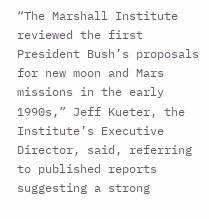“The Marshall Institute reviewed the first President Bush’s proposals for new moon and Mars missions in the early 1990s,” Jeff Kueter, the Institute’s Executive Director, said, referring to published reports suggesting a strong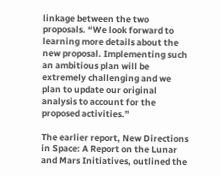linkage between the two proposals. “We look forward to learning more details about the new proposal. Implementing such an ambitious plan will be extremely challenging and we plan to update our original analysis to account for the proposed activities.”

The earlier report, New Directions in Space: A Report on the Lunar and Mars Initiatives, outlined the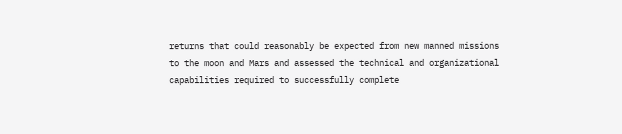returns that could reasonably be expected from new manned missions to the moon and Mars and assessed the technical and organizational capabilities required to successfully complete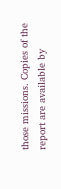those missions. Copies of the report are available by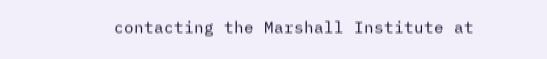contacting the Marshall Institute at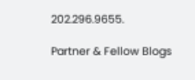202.296.9655.

Partner & Fellow Blogs